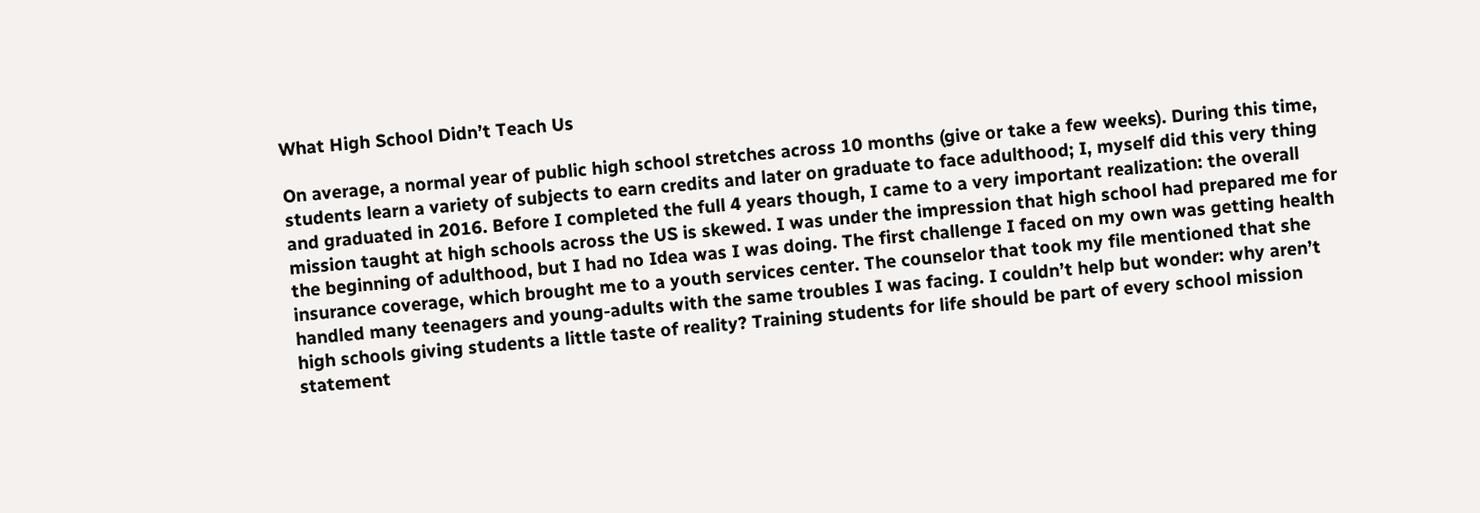What High School Didn’t Teach Us

On average, a normal year of public high school stretches across 10 months (give or take a few weeks). During this time, students learn a variety of subjects to earn credits and later on graduate to face adulthood; I, myself did this very thing and graduated in 2016. Before I completed the full 4 years though, I came to a very important realization: the overall mission taught at high schools across the US is skewed. I was under the impression that high school had prepared me for the beginning of adulthood, but I had no Idea was I was doing. The first challenge I faced on my own was getting health insurance coverage, which brought me to a youth services center. The counselor that took my file mentioned that she handled many teenagers and young-adults with the same troubles I was facing. I couldn’t help but wonder: why aren’t high schools giving students a little taste of reality? Training students for life should be part of every school mission statement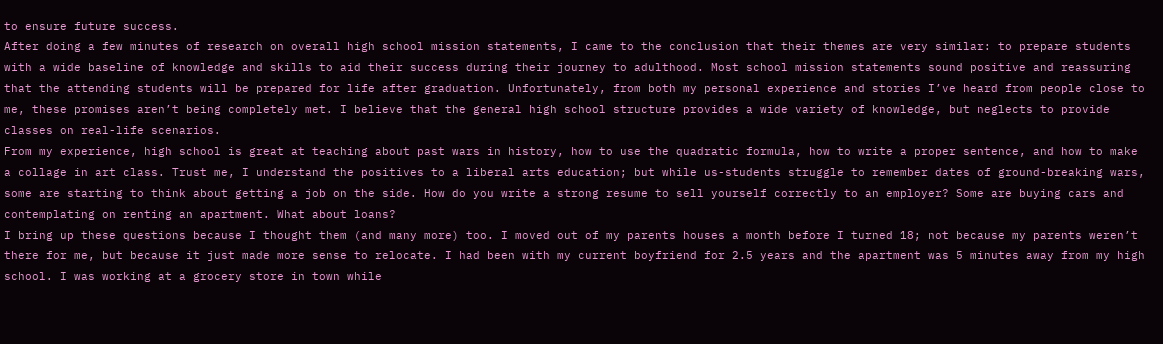to ensure future success.
After doing a few minutes of research on overall high school mission statements, I came to the conclusion that their themes are very similar: to prepare students with a wide baseline of knowledge and skills to aid their success during their journey to adulthood. Most school mission statements sound positive and reassuring that the attending students will be prepared for life after graduation. Unfortunately, from both my personal experience and stories I’ve heard from people close to me, these promises aren’t being completely met. I believe that the general high school structure provides a wide variety of knowledge, but neglects to provide classes on real-life scenarios.
From my experience, high school is great at teaching about past wars in history, how to use the quadratic formula, how to write a proper sentence, and how to make a collage in art class. Trust me, I understand the positives to a liberal arts education; but while us-students struggle to remember dates of ground-breaking wars, some are starting to think about getting a job on the side. How do you write a strong resume to sell yourself correctly to an employer? Some are buying cars and contemplating on renting an apartment. What about loans?
I bring up these questions because I thought them (and many more) too. I moved out of my parents houses a month before I turned 18; not because my parents weren’t there for me, but because it just made more sense to relocate. I had been with my current boyfriend for 2.5 years and the apartment was 5 minutes away from my high school. I was working at a grocery store in town while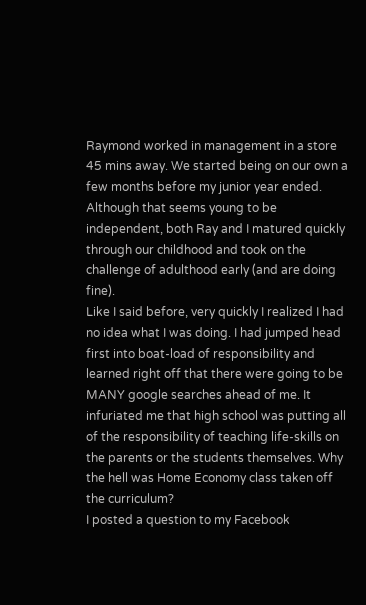Raymond worked in management in a store 45 mins away. We started being on our own a few months before my junior year ended. Although that seems young to be independent, both Ray and I matured quickly through our childhood and took on the challenge of adulthood early (and are doing fine).
Like I said before, very quickly I realized I had no idea what I was doing. I had jumped head first into boat-load of responsibility and learned right off that there were going to be MANY google searches ahead of me. It infuriated me that high school was putting all of the responsibility of teaching life-skills on the parents or the students themselves. Why the hell was Home Economy class taken off the curriculum?
I posted a question to my Facebook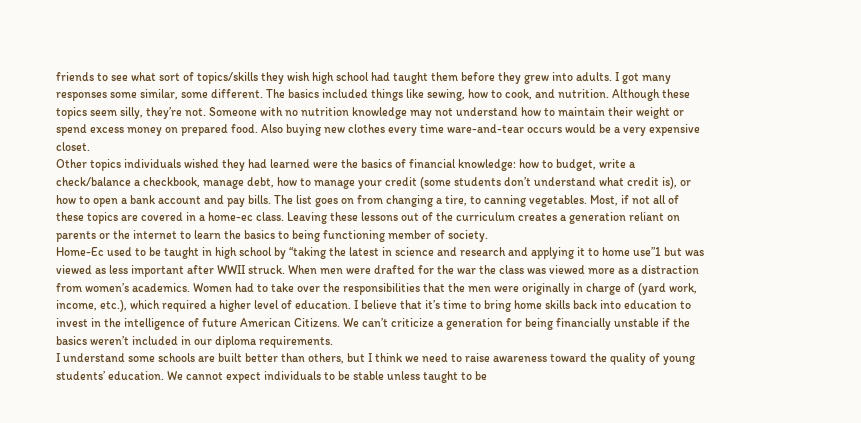friends to see what sort of topics/skills they wish high school had taught them before they grew into adults. I got many responses some similar, some different. The basics included things like sewing, how to cook, and nutrition. Although these topics seem silly, they’re not. Someone with no nutrition knowledge may not understand how to maintain their weight or spend excess money on prepared food. Also buying new clothes every time ware-and-tear occurs would be a very expensive closet.
Other topics individuals wished they had learned were the basics of financial knowledge: how to budget, write a check/balance a checkbook, manage debt, how to manage your credit (some students don’t understand what credit is), or how to open a bank account and pay bills. The list goes on from changing a tire, to canning vegetables. Most, if not all of these topics are covered in a home-ec class. Leaving these lessons out of the curriculum creates a generation reliant on parents or the internet to learn the basics to being functioning member of society.
Home-Ec used to be taught in high school by “taking the latest in science and research and applying it to home use”1 but was viewed as less important after WWII struck. When men were drafted for the war the class was viewed more as a distraction from women’s academics. Women had to take over the responsibilities that the men were originally in charge of (yard work, income, etc.), which required a higher level of education. I believe that it’s time to bring home skills back into education to invest in the intelligence of future American Citizens. We can’t criticize a generation for being financially unstable if the basics weren’t included in our diploma requirements.
I understand some schools are built better than others, but I think we need to raise awareness toward the quality of young students’ education. We cannot expect individuals to be stable unless taught to be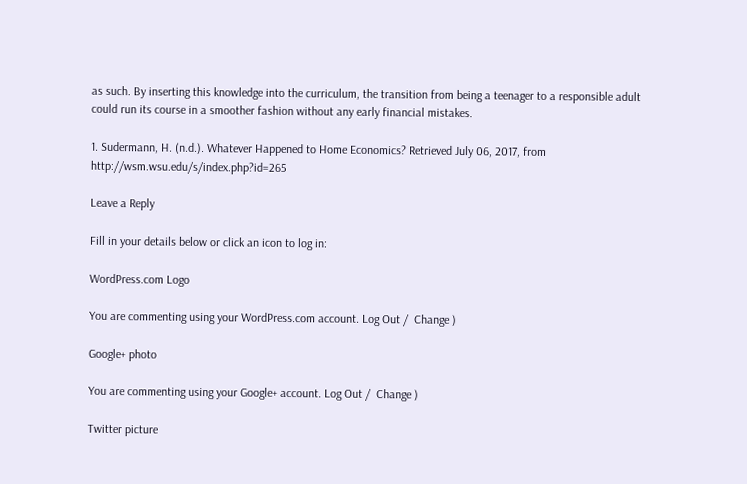as such. By inserting this knowledge into the curriculum, the transition from being a teenager to a responsible adult could run its course in a smoother fashion without any early financial mistakes.

1. Sudermann, H. (n.d.). Whatever Happened to Home Economics? Retrieved July 06, 2017, from http://wsm.wsu.edu/s/index.php?id=265

Leave a Reply

Fill in your details below or click an icon to log in:

WordPress.com Logo

You are commenting using your WordPress.com account. Log Out /  Change )

Google+ photo

You are commenting using your Google+ account. Log Out /  Change )

Twitter picture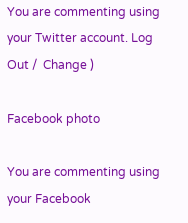You are commenting using your Twitter account. Log Out /  Change )

Facebook photo

You are commenting using your Facebook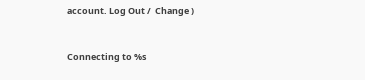account. Log Out /  Change )


Connecting to %s